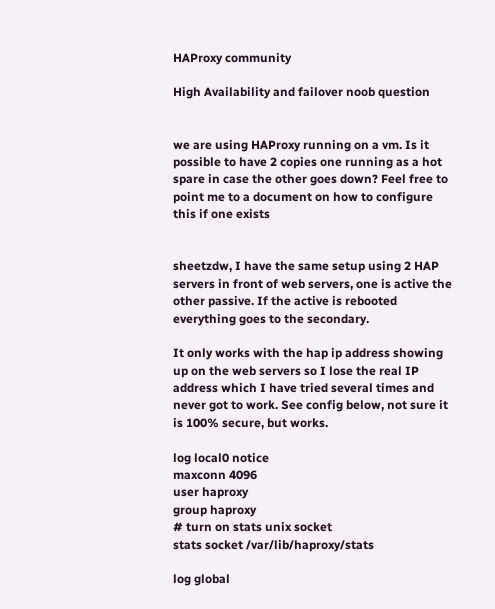HAProxy community

High Availability and failover noob question


we are using HAProxy running on a vm. Is it possible to have 2 copies one running as a hot spare in case the other goes down? Feel free to point me to a document on how to configure this if one exists


sheetzdw, I have the same setup using 2 HAP servers in front of web servers, one is active the other passive. If the active is rebooted everything goes to the secondary.

It only works with the hap ip address showing up on the web servers so I lose the real IP address which I have tried several times and never got to work. See config below, not sure it is 100% secure, but works.

log local0 notice
maxconn 4096
user haproxy
group haproxy
# turn on stats unix socket
stats socket /var/lib/haproxy/stats

log global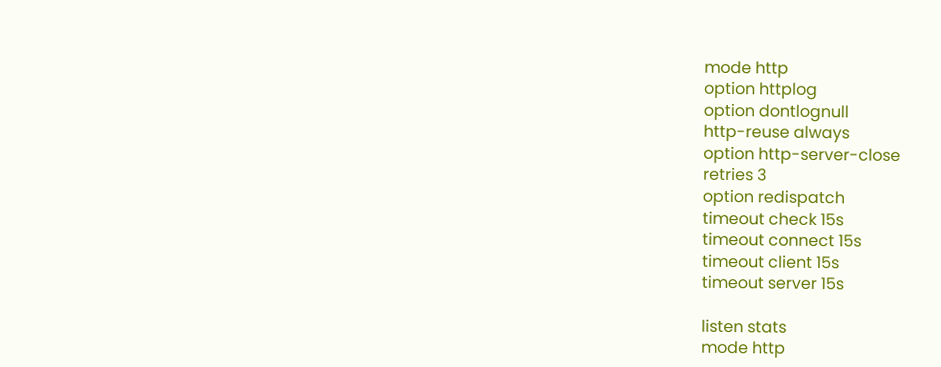mode http
option httplog
option dontlognull
http-reuse always
option http-server-close
retries 3
option redispatch
timeout check 15s
timeout connect 15s
timeout client 15s
timeout server 15s

listen stats
mode http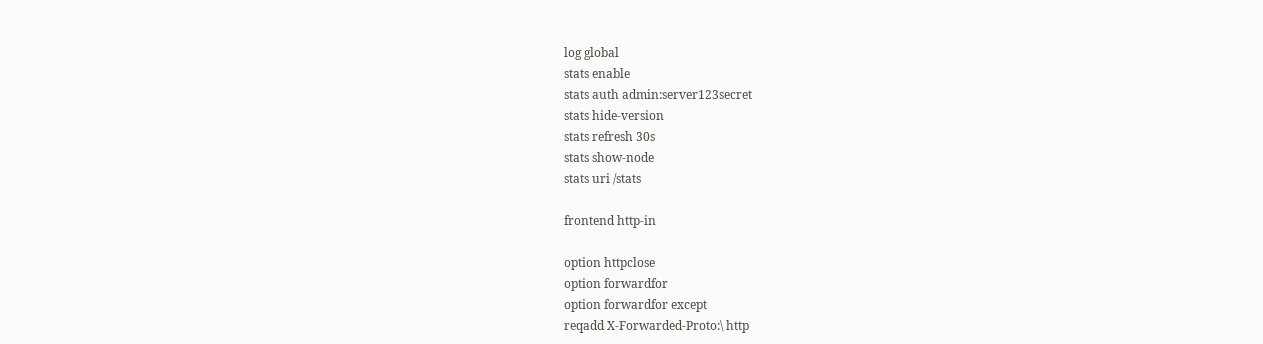log global
stats enable
stats auth admin:server123secret
stats hide-version
stats refresh 30s
stats show-node
stats uri /stats

frontend http-in

option httpclose
option forwardfor
option forwardfor except
reqadd X-Forwarded-Proto:\ http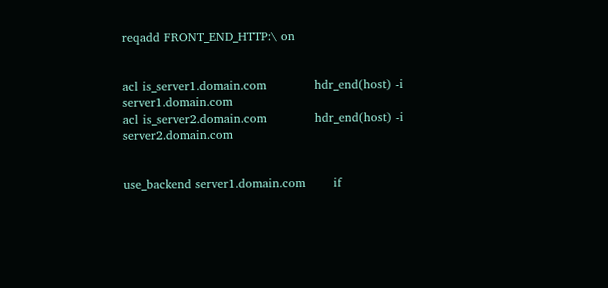reqadd FRONT_END_HTTP:\ on


acl is_server1.domain.com            hdr_end(host) -i server1.domain.com
acl is_server2.domain.com            hdr_end(host) -i server2.domain.com


use_backend server1.domain.com       if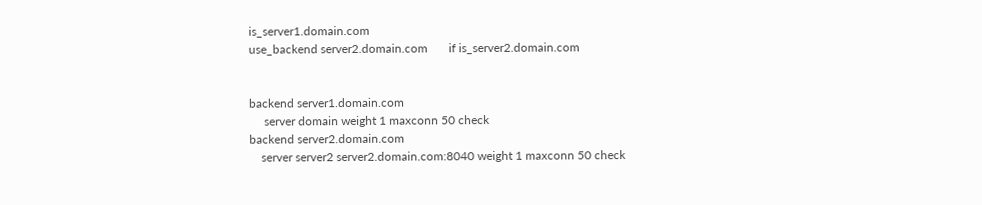is_server1.domain.com
use_backend server2.domain.com       if is_server2.domain.com


backend server1.domain.com
     server domain weight 1 maxconn 50 check
backend server2.domain.com
    server server2 server2.domain.com:8040 weight 1 maxconn 50 check